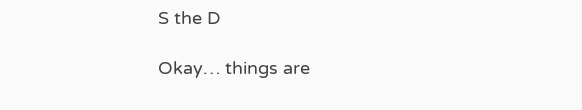S the D

Okay… things are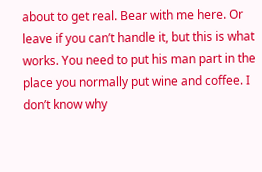about to get real. Bear with me here. Or leave if you can’t handle it, but this is what works. You need to put his man part in the place you normally put wine and coffee. I don’t know why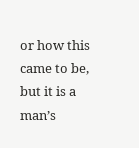or how this came to be, but it is a man’s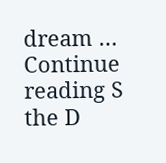dream … Continue reading S the D